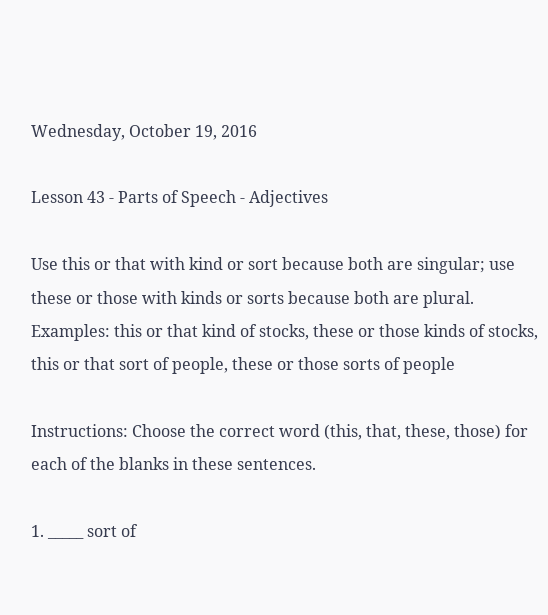Wednesday, October 19, 2016

Lesson 43 - Parts of Speech - Adjectives

Use this or that with kind or sort because both are singular; use these or those with kinds or sorts because both are plural. Examples: this or that kind of stocks, these or those kinds of stocks, this or that sort of people, these or those sorts of people

Instructions: Choose the correct word (this, that, these, those) for each of the blanks in these sentences.

1. _____ sort of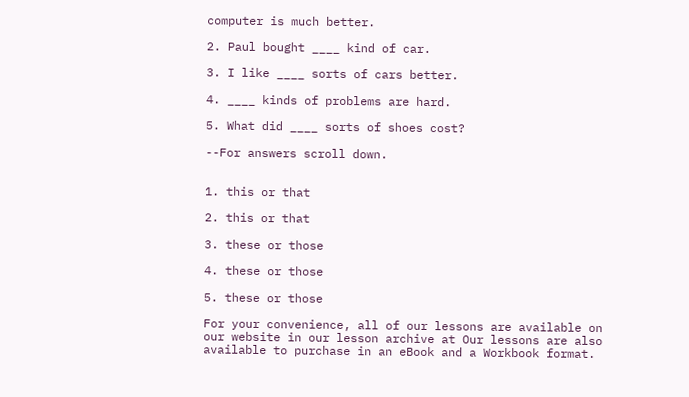computer is much better.

2. Paul bought ____ kind of car.

3. I like ____ sorts of cars better.

4. ____ kinds of problems are hard.

5. What did ____ sorts of shoes cost?

--For answers scroll down.


1. this or that

2. this or that

3. these or those

4. these or those

5. these or those

For your convenience, all of our lessons are available on our website in our lesson archive at Our lessons are also available to purchase in an eBook and a Workbook format.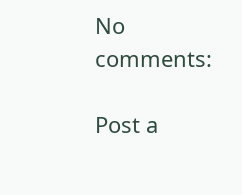No comments:

Post a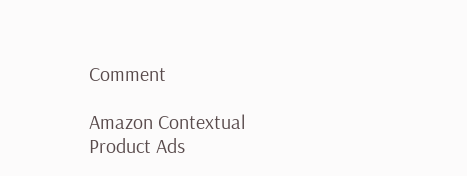Comment

Amazon Contextual Product Ads